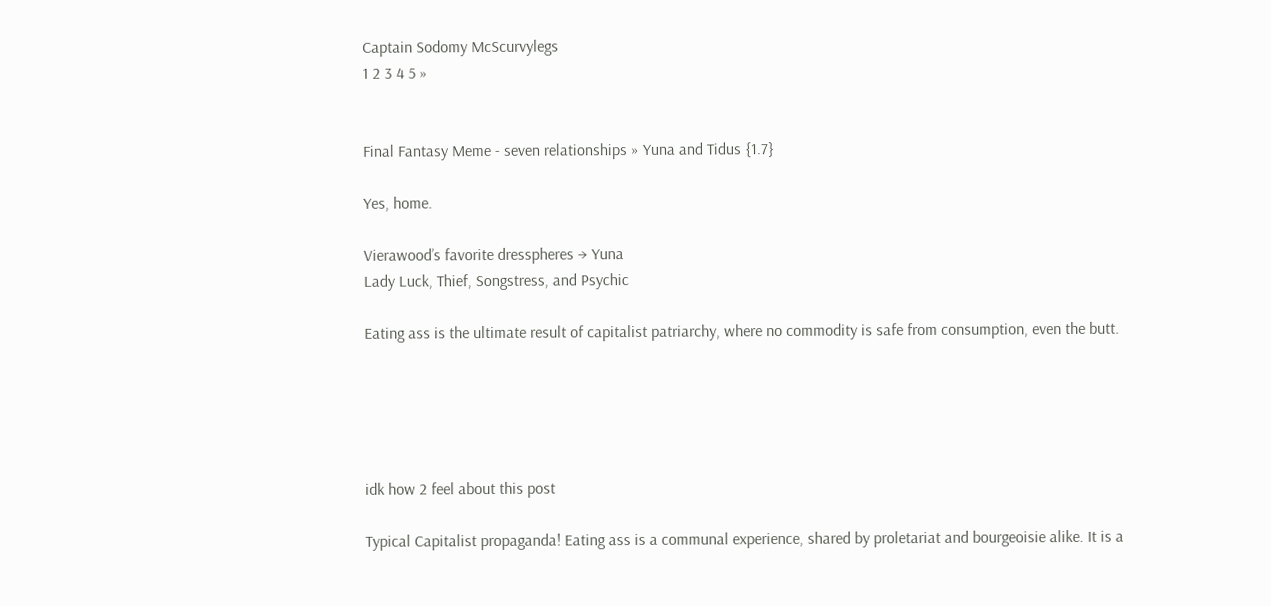Captain Sodomy McScurvylegs
1 2 3 4 5 »


Final Fantasy Meme - seven relationships » Yuna and Tidus {1.7}

Yes, home.

Vierawood’s favorite dresspheres → Yuna
Lady Luck, Thief, Songstress, and Psychic

Eating ass is the ultimate result of capitalist patriarchy, where no commodity is safe from consumption, even the butt.





idk how 2 feel about this post

Typical Capitalist propaganda! Eating ass is a communal experience, shared by proletariat and bourgeoisie alike. It is a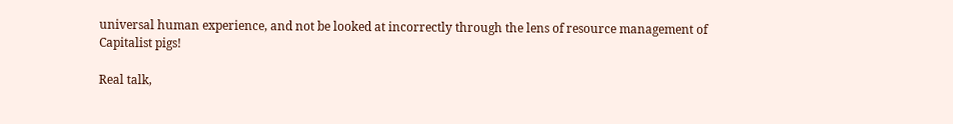universal human experience, and not be looked at incorrectly through the lens of resource management of Capitalist pigs!

Real talk,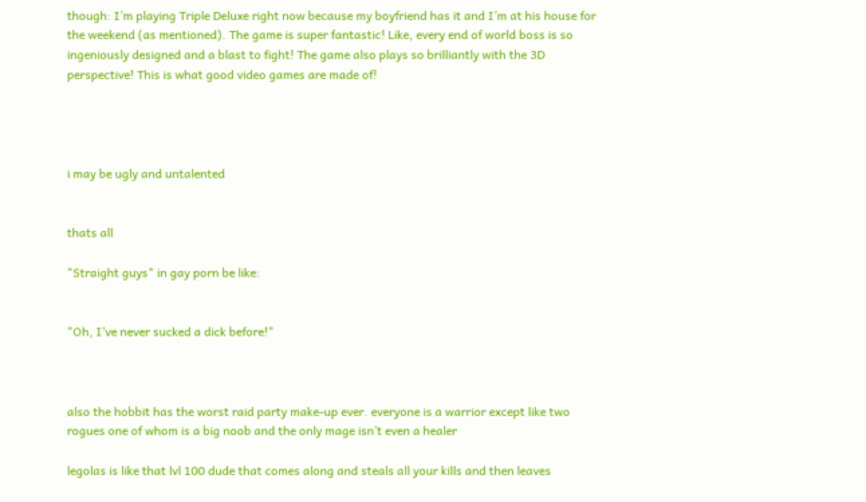though: I’m playing Triple Deluxe right now because my boyfriend has it and I’m at his house for the weekend (as mentioned). The game is super fantastic! Like, every end of world boss is so ingeniously designed and a blast to fight! The game also plays so brilliantly with the 3D perspective! This is what good video games are made of!




i may be ugly and untalented


thats all

"Straight guys" in gay porn be like:


"Oh, I’ve never sucked a dick before!"



also the hobbit has the worst raid party make-up ever. everyone is a warrior except like two rogues one of whom is a big noob and the only mage isn’t even a healer

legolas is like that lvl 100 dude that comes along and steals all your kills and then leaves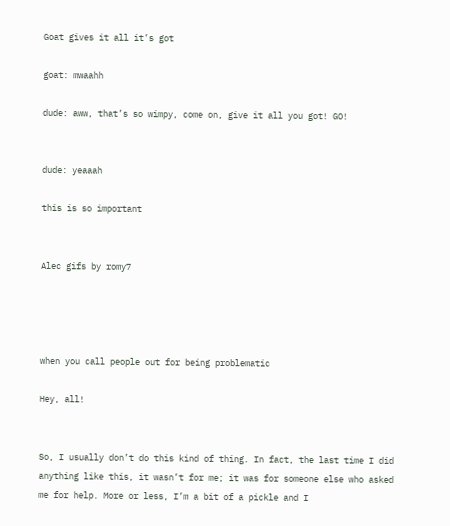Goat gives it all it’s got

goat: mwaahh

dude: aww, that’s so wimpy, come on, give it all you got! GO!


dude: yeaaah

this is so important


Alec gifs by romy7




when you call people out for being problematic

Hey, all!


So, I usually don’t do this kind of thing. In fact, the last time I did anything like this, it wasn’t for me; it was for someone else who asked me for help. More or less, I’m a bit of a pickle and I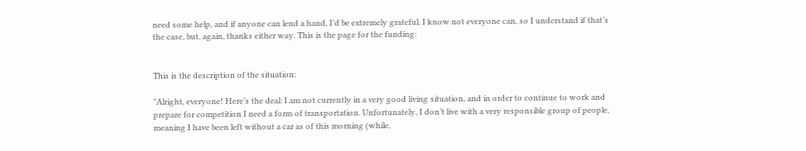need some help, and if anyone can lend a hand, I’d be extremely grateful. I know not everyone can, so I understand if that’s the case, but, again, thanks either way. This is the page for the funding:


This is the description of the situation:

"Alright, everyone! Here’s the deal: I am not currently in a very good living situation, and in order to continue to work and prepare for competition I need a form of transportation. Unfortunately, I don’t live with a very responsible group of people, meaning I have been left without a car as of this morning (while,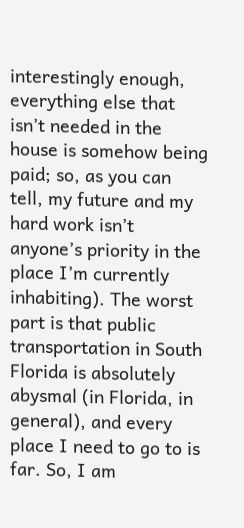interestingly enough, everything else that isn’t needed in the house is somehow being paid; so, as you can tell, my future and my hard work isn’t anyone’s priority in the place I’m currently inhabiting). The worst part is that public transportation in South Florida is absolutely abysmal (in Florida, in general), and every place I need to go to is far. So, I am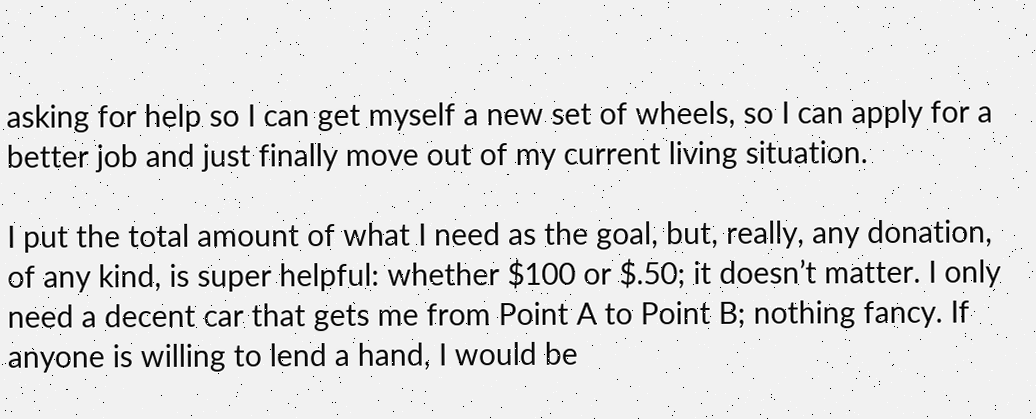asking for help so I can get myself a new set of wheels, so I can apply for a better job and just finally move out of my current living situation.

I put the total amount of what I need as the goal, but, really, any donation, of any kind, is super helpful: whether $100 or $.50; it doesn’t matter. I only need a decent car that gets me from Point A to Point B; nothing fancy. If anyone is willing to lend a hand, I would be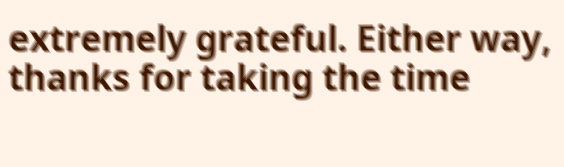extremely grateful. Either way, thanks for taking the time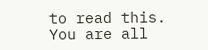to read this. You are all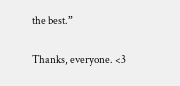the best.”

Thanks, everyone. <3